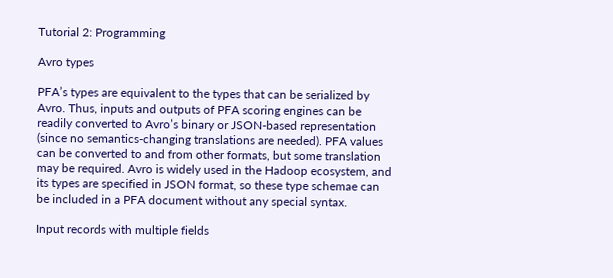Tutorial 2: Programming

Avro types

PFA’s types are equivalent to the types that can be serialized by Avro. Thus, inputs and outputs of PFA scoring engines can be readily converted to Avro’s binary or JSON-based representation (since no semantics-changing translations are needed). PFA values can be converted to and from other formats, but some translation may be required. Avro is widely used in the Hadoop ecosystem, and its types are specified in JSON format, so these type schemae can be included in a PFA document without any special syntax.

Input records with multiple fields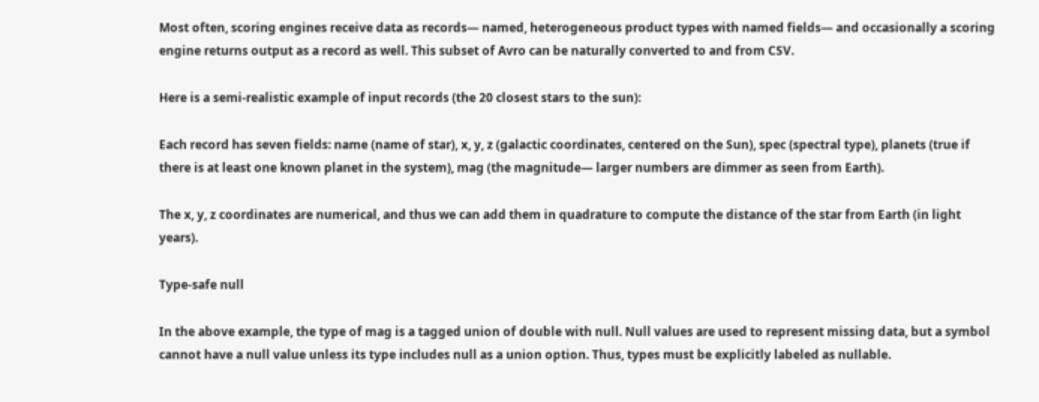Most often, scoring engines receive data as records— named, heterogeneous product types with named fields— and occasionally a scoring engine returns output as a record as well. This subset of Avro can be naturally converted to and from CSV.

Here is a semi-realistic example of input records (the 20 closest stars to the sun):

Each record has seven fields: name (name of star), x, y, z (galactic coordinates, centered on the Sun), spec (spectral type), planets (true if there is at least one known planet in the system), mag (the magnitude— larger numbers are dimmer as seen from Earth).

The x, y, z coordinates are numerical, and thus we can add them in quadrature to compute the distance of the star from Earth (in light years).

Type-safe null

In the above example, the type of mag is a tagged union of double with null. Null values are used to represent missing data, but a symbol cannot have a null value unless its type includes null as a union option. Thus, types must be explicitly labeled as nullable.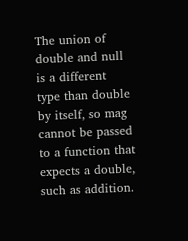The union of double and null is a different type than double by itself, so mag cannot be passed to a function that expects a double, such as addition.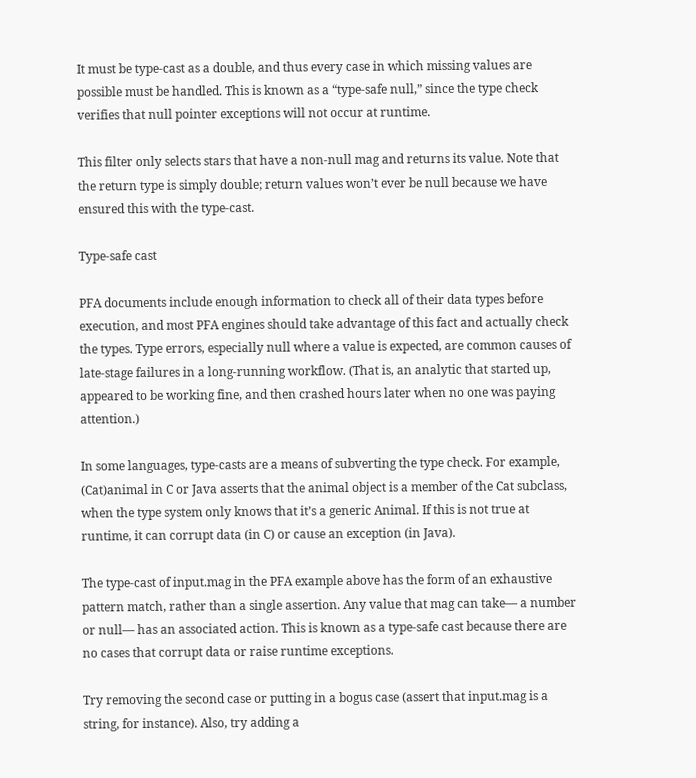It must be type-cast as a double, and thus every case in which missing values are possible must be handled. This is known as a “type-safe null,” since the type check verifies that null pointer exceptions will not occur at runtime.

This filter only selects stars that have a non-null mag and returns its value. Note that the return type is simply double; return values won’t ever be null because we have ensured this with the type-cast.

Type-safe cast

PFA documents include enough information to check all of their data types before execution, and most PFA engines should take advantage of this fact and actually check the types. Type errors, especially null where a value is expected, are common causes of late-stage failures in a long-running workflow. (That is, an analytic that started up, appeared to be working fine, and then crashed hours later when no one was paying attention.)

In some languages, type-casts are a means of subverting the type check. For example, (Cat)animal in C or Java asserts that the animal object is a member of the Cat subclass, when the type system only knows that it’s a generic Animal. If this is not true at runtime, it can corrupt data (in C) or cause an exception (in Java).

The type-cast of input.mag in the PFA example above has the form of an exhaustive pattern match, rather than a single assertion. Any value that mag can take— a number or null— has an associated action. This is known as a type-safe cast because there are no cases that corrupt data or raise runtime exceptions.

Try removing the second case or putting in a bogus case (assert that input.mag is a string, for instance). Also, try adding a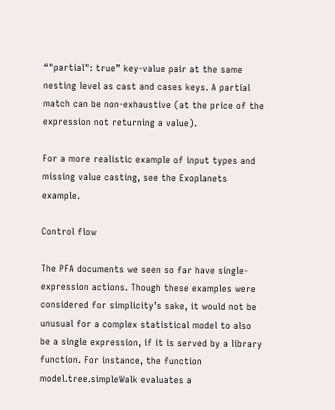“"partial": true” key-value pair at the same nesting level as cast and cases keys. A partial match can be non-exhaustive (at the price of the expression not returning a value).

For a more realistic example of input types and missing value casting, see the Exoplanets example.

Control flow

The PFA documents we seen so far have single-expression actions. Though these examples were considered for simplicity’s sake, it would not be unusual for a complex statistical model to also be a single expression, if it is served by a library function. For instance, the function model.tree.simpleWalk evaluates a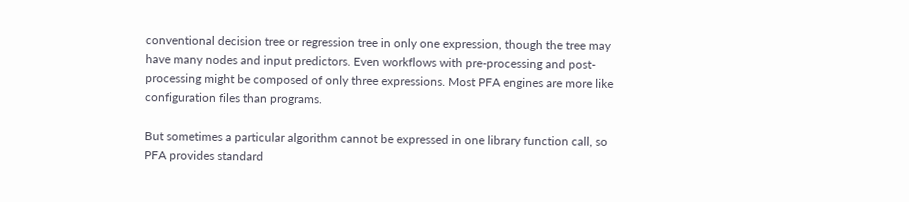conventional decision tree or regression tree in only one expression, though the tree may have many nodes and input predictors. Even workflows with pre-processing and post-processing might be composed of only three expressions. Most PFA engines are more like configuration files than programs.

But sometimes a particular algorithm cannot be expressed in one library function call, so PFA provides standard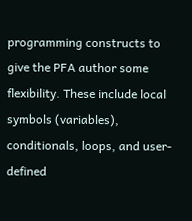programming constructs to give the PFA author some flexibility. These include local symbols (variables), conditionals, loops, and user-defined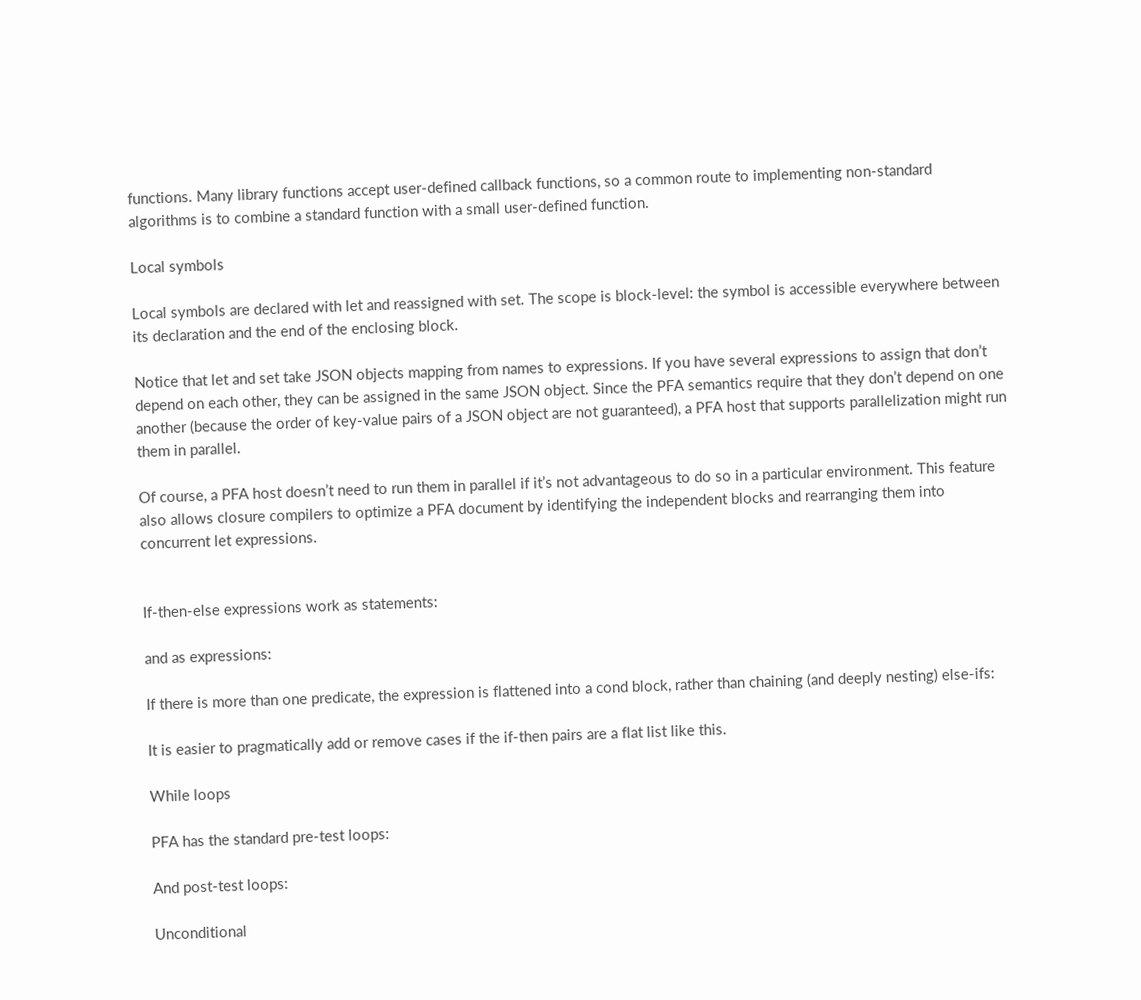functions. Many library functions accept user-defined callback functions, so a common route to implementing non-standard algorithms is to combine a standard function with a small user-defined function.

Local symbols

Local symbols are declared with let and reassigned with set. The scope is block-level: the symbol is accessible everywhere between its declaration and the end of the enclosing block.

Notice that let and set take JSON objects mapping from names to expressions. If you have several expressions to assign that don’t depend on each other, they can be assigned in the same JSON object. Since the PFA semantics require that they don’t depend on one another (because the order of key-value pairs of a JSON object are not guaranteed), a PFA host that supports parallelization might run them in parallel.

Of course, a PFA host doesn’t need to run them in parallel if it’s not advantageous to do so in a particular environment. This feature also allows closure compilers to optimize a PFA document by identifying the independent blocks and rearranging them into concurrent let expressions.


If-then-else expressions work as statements:

and as expressions:

If there is more than one predicate, the expression is flattened into a cond block, rather than chaining (and deeply nesting) else-ifs:

It is easier to pragmatically add or remove cases if the if-then pairs are a flat list like this.

While loops

PFA has the standard pre-test loops:

And post-test loops:

Unconditional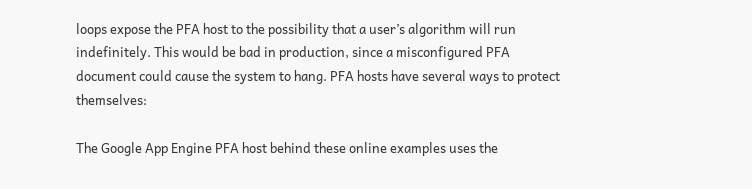loops expose the PFA host to the possibility that a user’s algorithm will run indefinitely. This would be bad in production, since a misconfigured PFA document could cause the system to hang. PFA hosts have several ways to protect themselves:

The Google App Engine PFA host behind these online examples uses the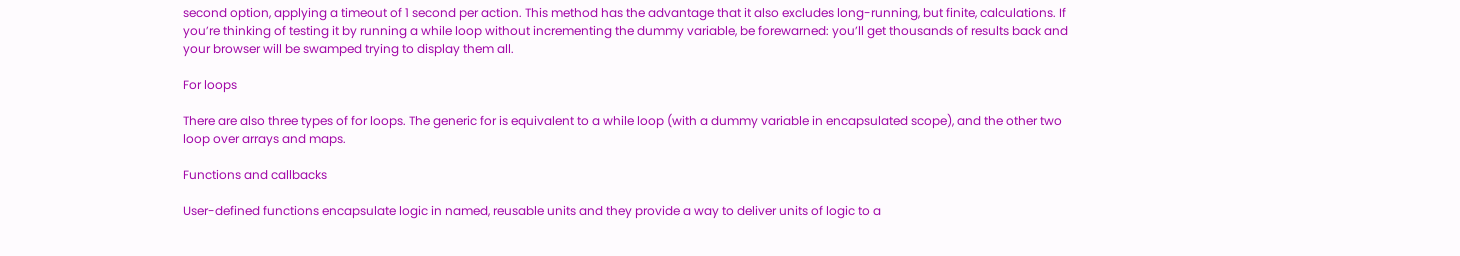second option, applying a timeout of 1 second per action. This method has the advantage that it also excludes long-running, but finite, calculations. If you’re thinking of testing it by running a while loop without incrementing the dummy variable, be forewarned: you’ll get thousands of results back and your browser will be swamped trying to display them all.

For loops

There are also three types of for loops. The generic for is equivalent to a while loop (with a dummy variable in encapsulated scope), and the other two loop over arrays and maps.

Functions and callbacks

User-defined functions encapsulate logic in named, reusable units and they provide a way to deliver units of logic to a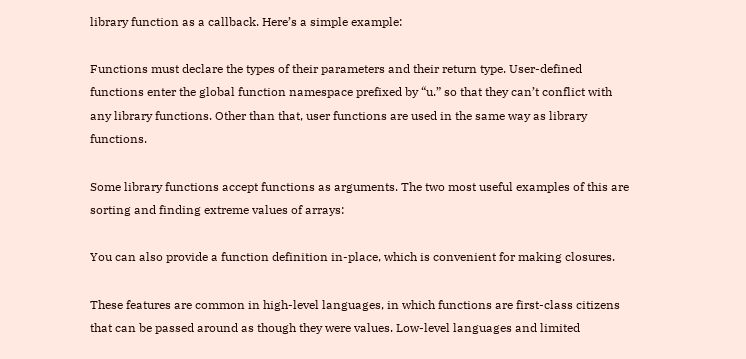library function as a callback. Here’s a simple example:

Functions must declare the types of their parameters and their return type. User-defined functions enter the global function namespace prefixed by “u.” so that they can’t conflict with any library functions. Other than that, user functions are used in the same way as library functions.

Some library functions accept functions as arguments. The two most useful examples of this are sorting and finding extreme values of arrays:

You can also provide a function definition in-place, which is convenient for making closures.

These features are common in high-level languages, in which functions are first-class citizens that can be passed around as though they were values. Low-level languages and limited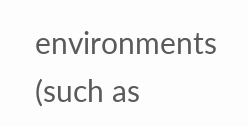environments (such as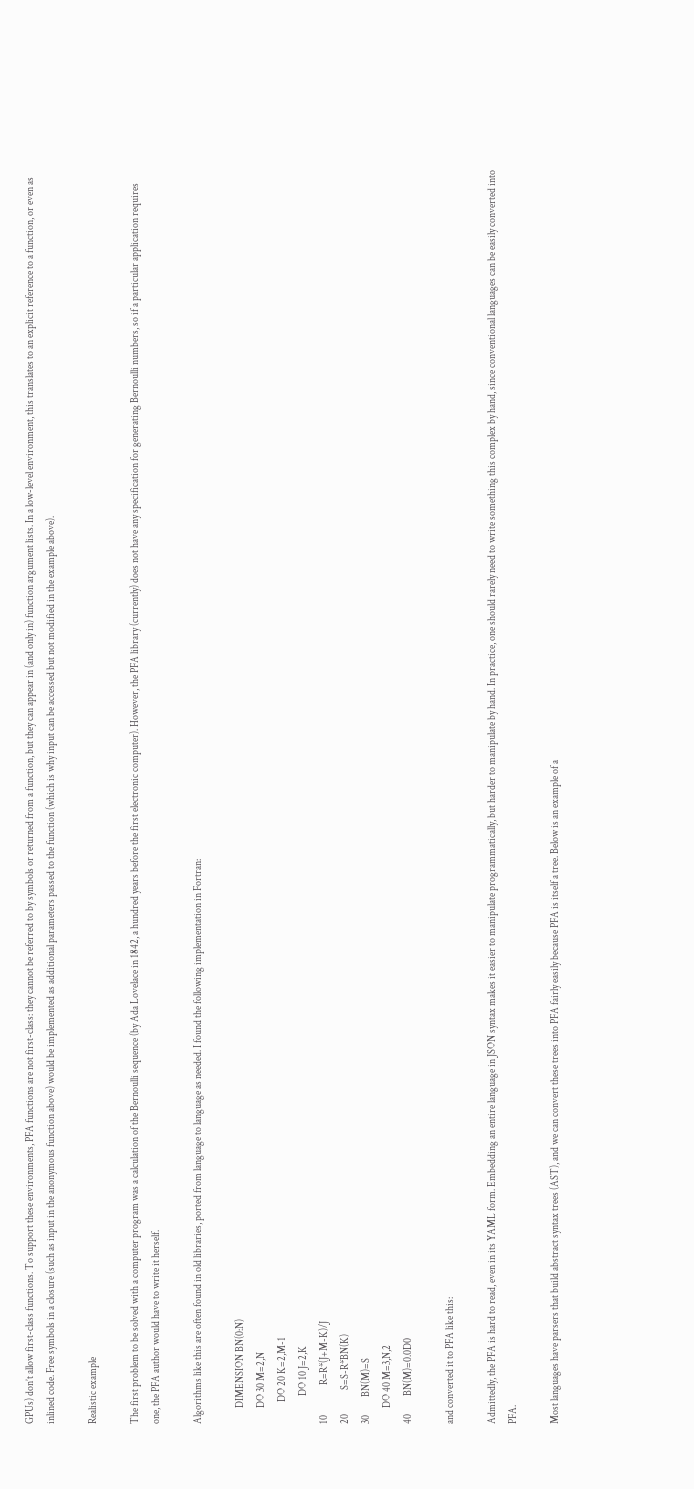GPUs) don’t allow first-class functions. To support these environments, PFA functions are not first-class: they cannot be referred to by symbols or returned from a function, but they can appear in (and only in) function argument lists. In a low-level environment, this translates to an explicit reference to a function, or even as inlined code. Free symbols in a closure (such as input in the anonymous function above) would be implemented as additional parameters passed to the function (which is why input can be accessed but not modified in the example above).

Realistic example

The first problem to be solved with a computer program was a calculation of the Bernoulli sequence (by Ada Lovelace in 1842, a hundred years before the first electronic computer). However, the PFA library (currently) does not have any specification for generating Bernoulli numbers, so if a particular application requires one, the PFA author would have to write it herself.

Algorithms like this are often found in old libraries, ported from language to language as needed. I found the following implementation in Fortran:

        DIMENSION BN(0:N)
        DO 30 M=2,N
           DO 20 K=2,M-1
              DO 10 J=2,K
10               R=R*(J+M-K)/J
20            S=S-R*BN(K)
30         BN(M)=S
        DO 40 M=3,N,2
40         BN(M)=0.0D0

and converted it to PFA like this:

Admittedly, the PFA is hard to read, even in its YAML form. Embedding an entire language in JSON syntax makes it easier to manipulate programmatically, but harder to manipulate by hand. In practice, one should rarely need to write something this complex by hand, since conventional languages can be easily converted into PFA.

Most languages have parsers that build abstract syntax trees (AST), and we can convert these trees into PFA fairly easily because PFA is itself a tree. Below is an example of a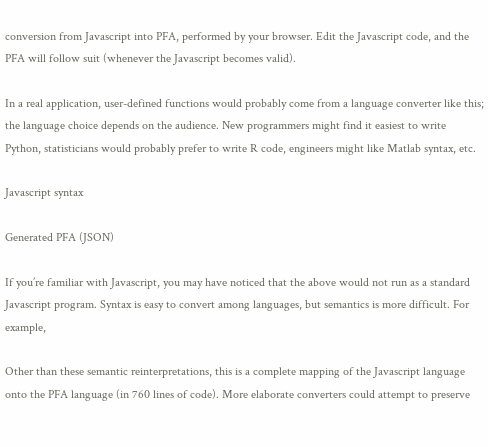conversion from Javascript into PFA, performed by your browser. Edit the Javascript code, and the PFA will follow suit (whenever the Javascript becomes valid).

In a real application, user-defined functions would probably come from a language converter like this; the language choice depends on the audience. New programmers might find it easiest to write Python, statisticians would probably prefer to write R code, engineers might like Matlab syntax, etc.

Javascript syntax

Generated PFA (JSON)

If you’re familiar with Javascript, you may have noticed that the above would not run as a standard Javascript program. Syntax is easy to convert among languages, but semantics is more difficult. For example,

Other than these semantic reinterpretations, this is a complete mapping of the Javascript language onto the PFA language (in 760 lines of code). More elaborate converters could attempt to preserve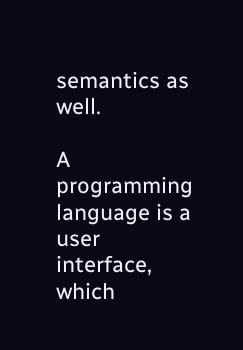semantics as well.

A programming language is a user interface, which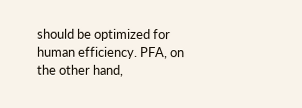should be optimized for human efficiency. PFA, on the other hand,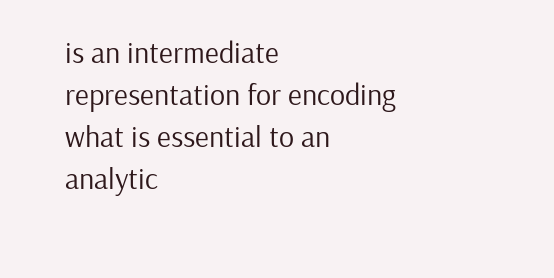is an intermediate representation for encoding what is essential to an analytic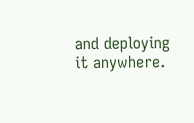and deploying it anywhere.